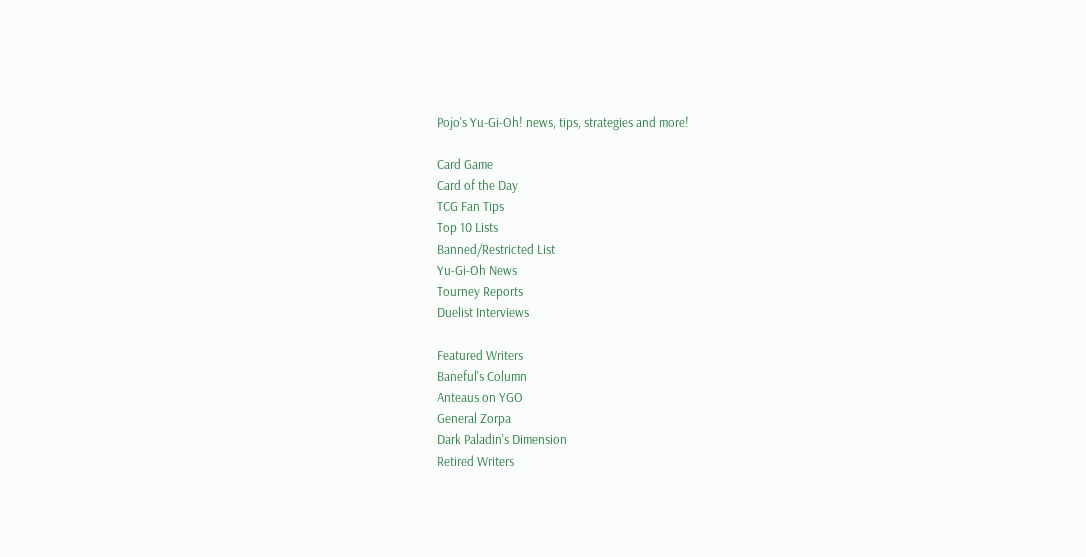Pojo's Yu-Gi-Oh! news, tips, strategies and more!

Card Game
Card of the Day
TCG Fan Tips
Top 10 Lists
Banned/Restricted List
Yu-Gi-Oh News
Tourney Reports
Duelist Interviews

Featured Writers
Baneful's Column
Anteaus on YGO
General Zorpa
Dark Paladin's Dimension
Retired Writers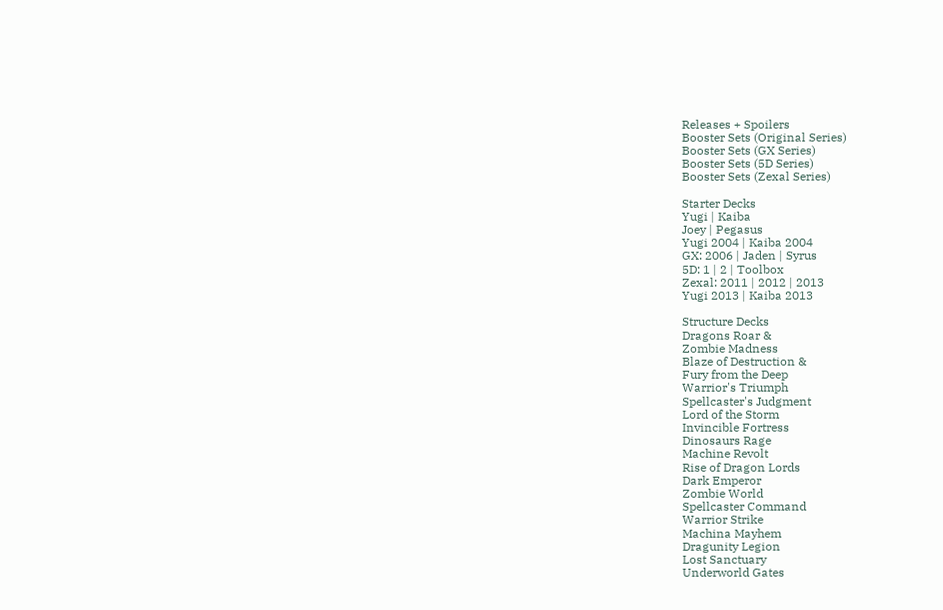Releases + Spoilers
Booster Sets (Original Series)
Booster Sets (GX Series)
Booster Sets (5D Series)
Booster Sets (Zexal Series)

Starter Decks
Yugi | Kaiba
Joey | Pegasus
Yugi 2004 | Kaiba 2004
GX: 2006 | Jaden | Syrus
5D: 1 | 2 | Toolbox
Zexal: 2011 | 2012 | 2013
Yugi 2013 | Kaiba 2013

Structure Decks
Dragons Roar &
Zombie Madness
Blaze of Destruction &
Fury from the Deep
Warrior's Triumph
Spellcaster's Judgment
Lord of the Storm
Invincible Fortress
Dinosaurs Rage
Machine Revolt
Rise of Dragon Lords
Dark Emperor
Zombie World
Spellcaster Command
Warrior Strike
Machina Mayhem
Dragunity Legion
Lost Sanctuary
Underworld Gates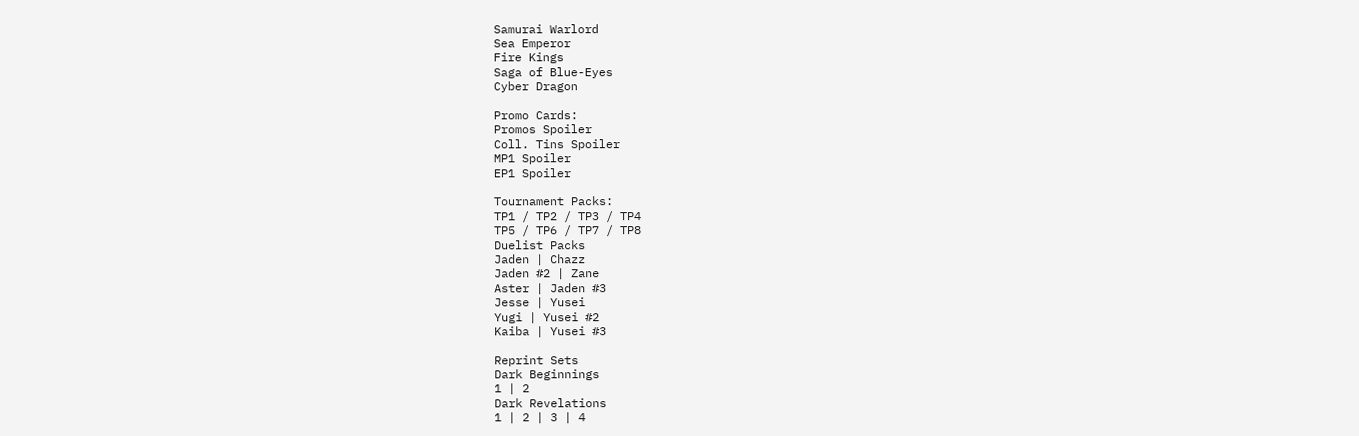Samurai Warlord
Sea Emperor
Fire Kings
Saga of Blue-Eyes
Cyber Dragon

Promo Cards:
Promos Spoiler
Coll. Tins Spoiler
MP1 Spoiler
EP1 Spoiler

Tournament Packs:
TP1 / TP2 / TP3 / TP4
TP5 / TP6 / TP7 / TP8
Duelist Packs
Jaden | Chazz
Jaden #2 | Zane
Aster | Jaden #3
Jesse | Yusei
Yugi | Yusei #2
Kaiba | Yusei #3

Reprint Sets
Dark Beginnings
1 | 2
Dark Revelations
1 | 2 | 3 | 4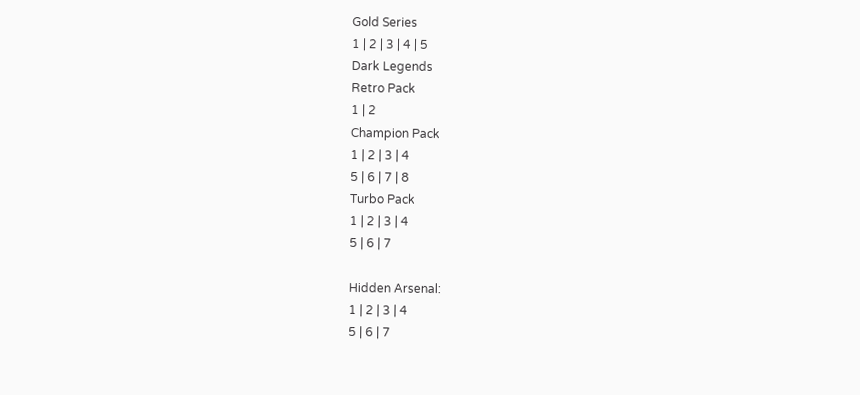Gold Series
1 | 2 | 3 | 4 | 5
Dark Legends
Retro Pack
1 | 2
Champion Pack
1 | 2 | 3 | 4
5 | 6 | 7 | 8
Turbo Pack
1 | 2 | 3 | 4
5 | 6 | 7

Hidden Arsenal:
1 | 2 | 3 | 4
5 | 6 | 7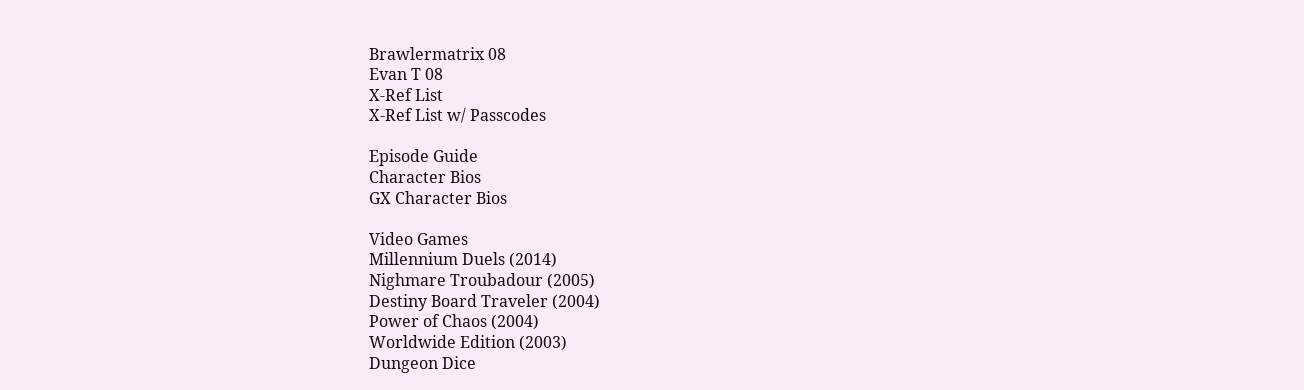Brawlermatrix 08
Evan T 08
X-Ref List
X-Ref List w/ Passcodes

Episode Guide
Character Bios
GX Character Bios

Video Games
Millennium Duels (2014)
Nighmare Troubadour (2005)
Destiny Board Traveler (2004)
Power of Chaos (2004)
Worldwide Edition (2003)
Dungeon Dice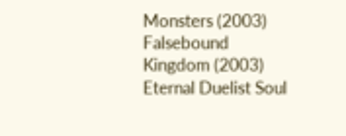Monsters (2003)
Falsebound Kingdom (2003)
Eternal Duelist Soul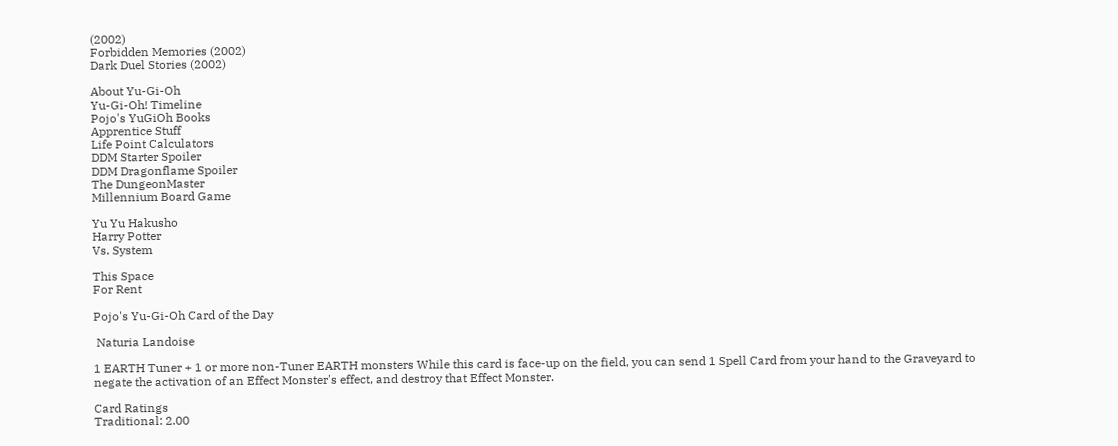(2002)
Forbidden Memories (2002)
Dark Duel Stories (2002)

About Yu-Gi-Oh
Yu-Gi-Oh! Timeline
Pojo's YuGiOh Books
Apprentice Stuff
Life Point Calculators
DDM Starter Spoiler
DDM Dragonflame Spoiler
The DungeonMaster
Millennium Board Game

Yu Yu Hakusho
Harry Potter
Vs. System

This Space
For Rent

Pojo's Yu-Gi-Oh Card of the Day

 Naturia Landoise

1 EARTH Tuner + 1 or more non-Tuner EARTH monsters While this card is face-up on the field, you can send 1 Spell Card from your hand to the Graveyard to negate the activation of an Effect Monster's effect, and destroy that Effect Monster.

Card Ratings
Traditional: 2.00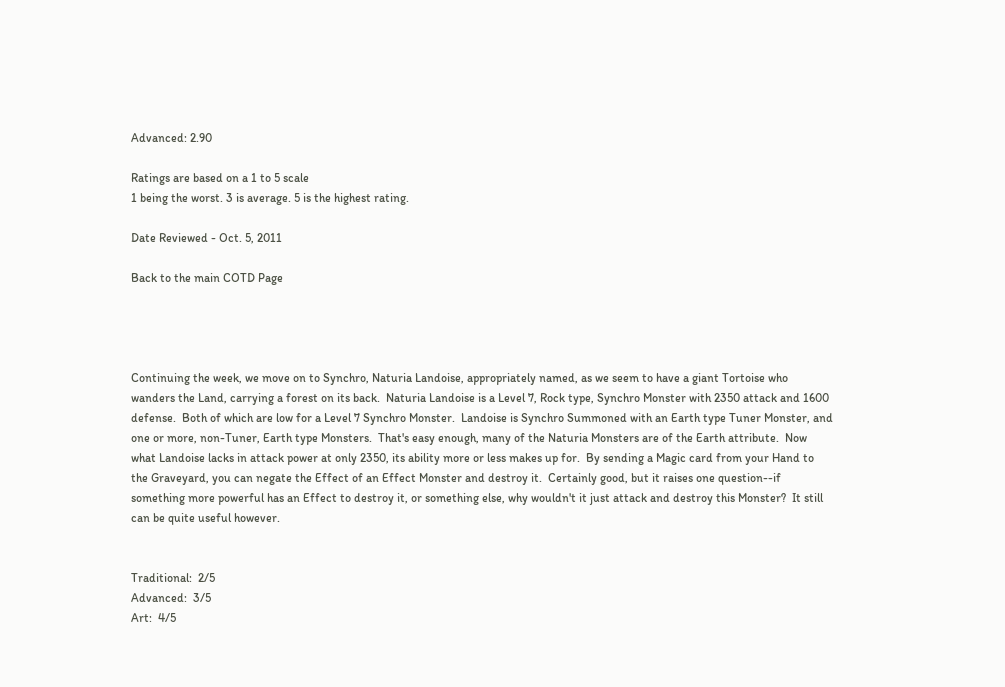Advanced: 2.90

Ratings are based on a 1 to 5 scale
1 being the worst. 3 is average. 5 is the highest rating.

Date Reviewed - Oct. 5, 2011

Back to the main COTD Page




Continuing the week, we move on to Synchro, Naturia Landoise, appropriately named, as we seem to have a giant Tortoise who wanders the Land, carrying a forest on its back.  Naturia Landoise is a Level 7, Rock type, Synchro Monster with 2350 attack and 1600 defense.  Both of which are low for a Level 7 Synchro Monster.  Landoise is Synchro Summoned with an Earth type Tuner Monster, and one or more, non-Tuner, Earth type Monsters.  That's easy enough, many of the Naturia Monsters are of the Earth attribute.  Now what Landoise lacks in attack power at only 2350, its ability more or less makes up for.  By sending a Magic card from your Hand to the Graveyard, you can negate the Effect of an Effect Monster and destroy it.  Certainly good, but it raises one question--if something more powerful has an Effect to destroy it, or something else, why wouldn't it just attack and destroy this Monster?  It still can be quite useful however.


Traditional:  2/5
Advanced:  3/5
Art:  4/5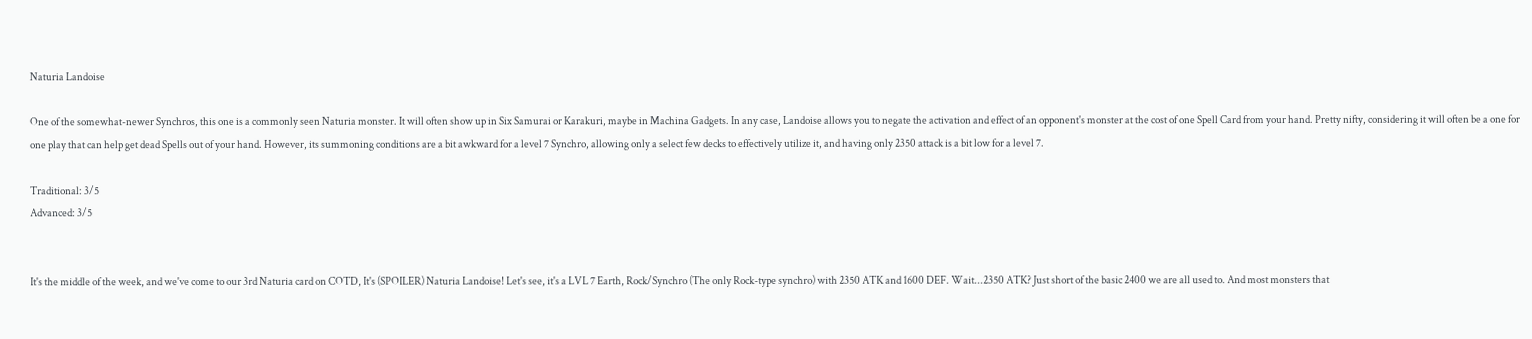Naturia Landoise

One of the somewhat-newer Synchros, this one is a commonly seen Naturia monster. It will often show up in Six Samurai or Karakuri, maybe in Machina Gadgets. In any case, Landoise allows you to negate the activation and effect of an opponent's monster at the cost of one Spell Card from your hand. Pretty nifty, considering it will often be a one for one play that can help get dead Spells out of your hand. However, its summoning conditions are a bit awkward for a level 7 Synchro, allowing only a select few decks to effectively utilize it, and having only 2350 attack is a bit low for a level 7.

Traditional: 3/5
Advanced: 3/5


It's the middle of the week, and we've come to our 3rd Naturia card on COTD, It's (SPOILER) Naturia Landoise! Let's see, it's a LVL 7 Earth, Rock/Synchro (The only Rock-type synchro) with 2350 ATK and 1600 DEF. Wait...2350 ATK? Just short of the basic 2400 we are all used to. And most monsters that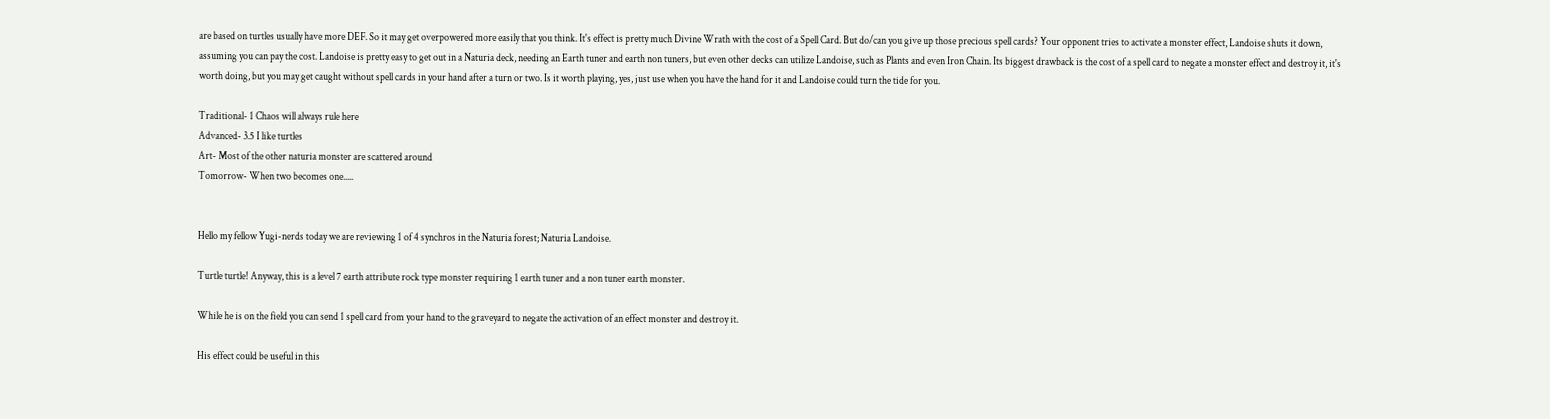are based on turtles usually have more DEF. So it may get overpowered more easily that you think. It's effect is pretty much Divine Wrath with the cost of a Spell Card. But do/can you give up those precious spell cards? Your opponent tries to activate a monster effect, Landoise shuts it down, assuming you can pay the cost. Landoise is pretty easy to get out in a Naturia deck, needing an Earth tuner and earth non tuners, but even other decks can utilize Landoise, such as Plants and even Iron Chain. Its biggest drawback is the cost of a spell card to negate a monster effect and destroy it, it's worth doing, but you may get caught without spell cards in your hand after a turn or two. Is it worth playing, yes, just use when you have the hand for it and Landoise could turn the tide for you.

Traditional- 1 Chaos will always rule here
Advanced- 3.5 I like turtles
Art- Most of the other naturia monster are scattered around
Tomorrow- When two becomes one.....


Hello my fellow Yugi-nerds today we are reviewing 1 of 4 synchros in the Naturia forest; Naturia Landoise.

Turtle turtle! Anyway, this is a level 7 earth attribute rock type monster requiring 1 earth tuner and a non tuner earth monster.

While he is on the field you can send 1 spell card from your hand to the graveyard to negate the activation of an effect monster and destroy it.

His effect could be useful in this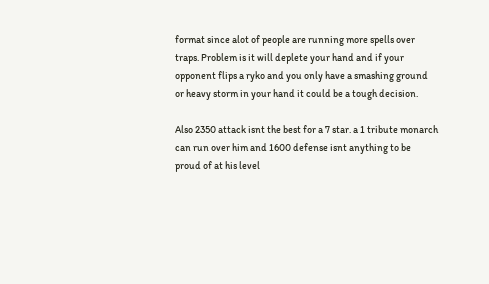format since alot of people are running more spells over traps. Problem is it will deplete your hand and if your opponent flips a ryko and you only have a smashing ground or heavy storm in your hand it could be a tough decision.

Also 2350 attack isnt the best for a 7 star. a 1 tribute monarch can run over him and 1600 defense isnt anything to be proud of at his level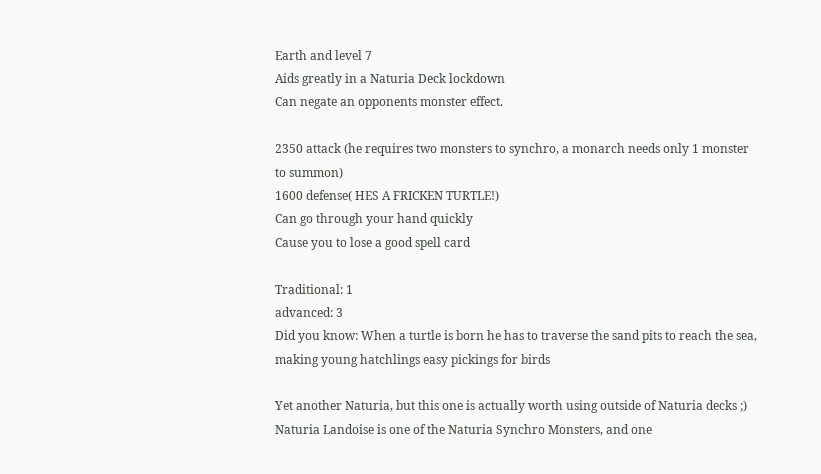Earth and level 7
Aids greatly in a Naturia Deck lockdown
Can negate an opponents monster effect.

2350 attack (he requires two monsters to synchro, a monarch needs only 1 monster to summon)
1600 defense( HES A FRICKEN TURTLE!)
Can go through your hand quickly
Cause you to lose a good spell card

Traditional: 1
advanced: 3
Did you know: When a turtle is born he has to traverse the sand pits to reach the sea, making young hatchlings easy pickings for birds

Yet another Naturia, but this one is actually worth using outside of Naturia decks ;)
Naturia Landoise is one of the Naturia Synchro Monsters, and one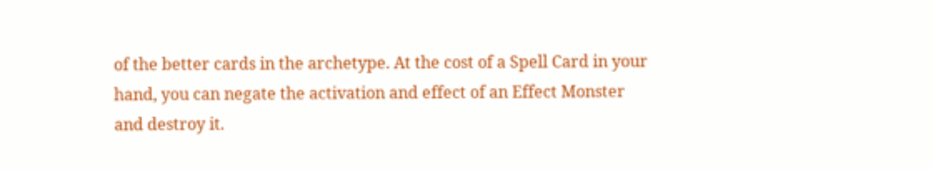of the better cards in the archetype. At the cost of a Spell Card in your hand, you can negate the activation and effect of an Effect Monster and destroy it.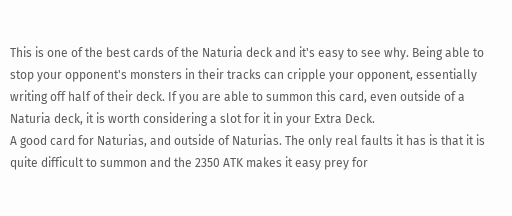This is one of the best cards of the Naturia deck and it's easy to see why. Being able to stop your opponent's monsters in their tracks can cripple your opponent, essentially writing off half of their deck. If you are able to summon this card, even outside of a Naturia deck, it is worth considering a slot for it in your Extra Deck.
A good card for Naturias, and outside of Naturias. The only real faults it has is that it is quite difficult to summon and the 2350 ATK makes it easy prey for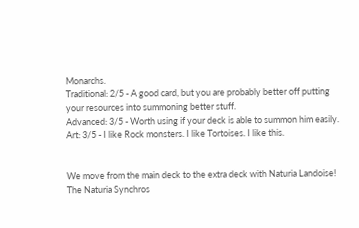Monarchs.
Traditional: 2/5 - A good card, but you are probably better off putting your resources into summoning better stuff.
Advanced: 3/5 - Worth using if your deck is able to summon him easily.
Art: 3/5 - I like Rock monsters. I like Tortoises. I like this.


We move from the main deck to the extra deck with Naturia Landoise!
The Naturia Synchros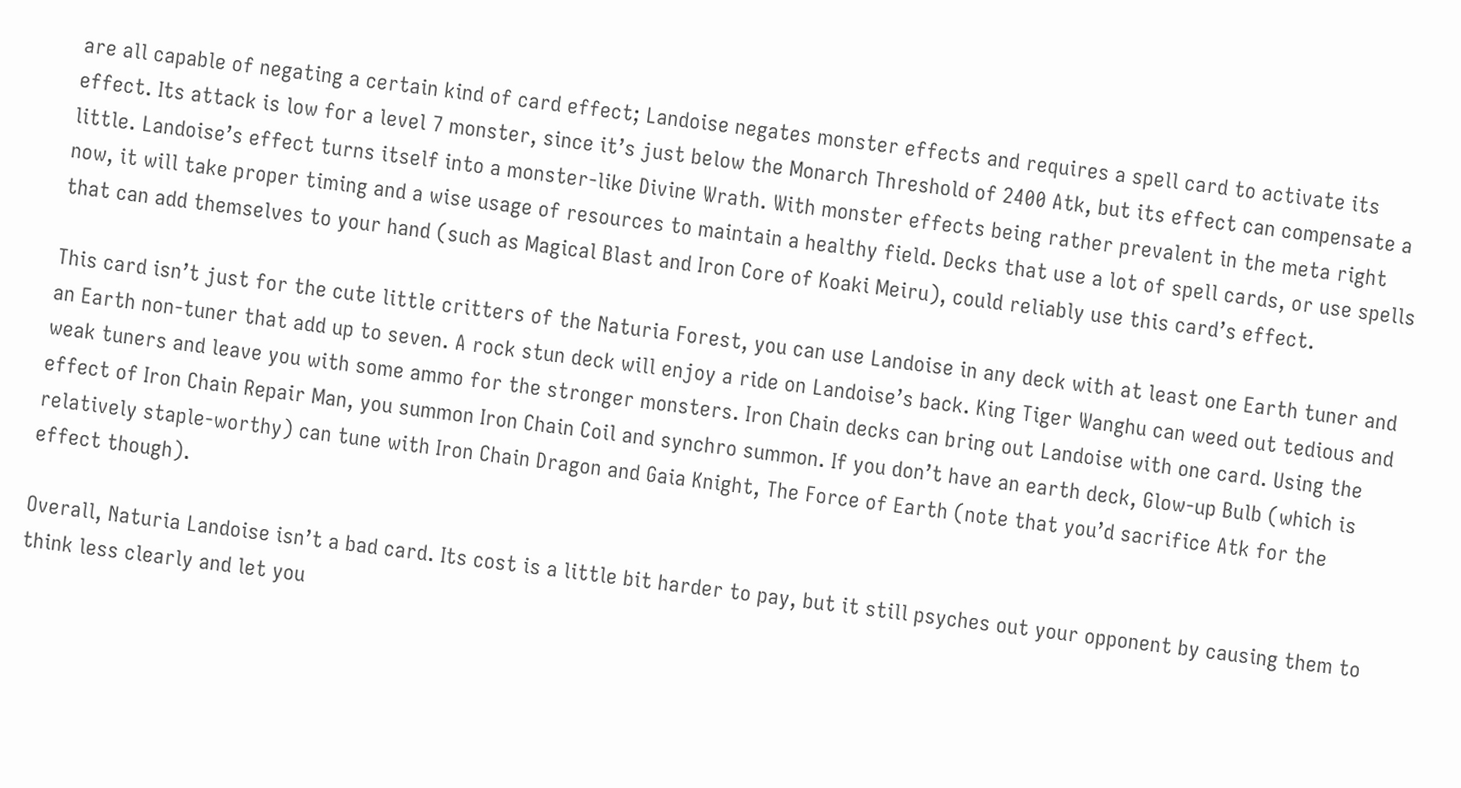are all capable of negating a certain kind of card effect; Landoise negates monster effects and requires a spell card to activate its effect. Its attack is low for a level 7 monster, since it’s just below the Monarch Threshold of 2400 Atk, but its effect can compensate a little. Landoise’s effect turns itself into a monster-like Divine Wrath. With monster effects being rather prevalent in the meta right now, it will take proper timing and a wise usage of resources to maintain a healthy field. Decks that use a lot of spell cards, or use spells that can add themselves to your hand (such as Magical Blast and Iron Core of Koaki Meiru), could reliably use this card’s effect.

This card isn’t just for the cute little critters of the Naturia Forest, you can use Landoise in any deck with at least one Earth tuner and an Earth non-tuner that add up to seven. A rock stun deck will enjoy a ride on Landoise’s back. King Tiger Wanghu can weed out tedious and weak tuners and leave you with some ammo for the stronger monsters. Iron Chain decks can bring out Landoise with one card. Using the effect of Iron Chain Repair Man, you summon Iron Chain Coil and synchro summon. If you don’t have an earth deck, Glow-up Bulb (which is relatively staple-worthy) can tune with Iron Chain Dragon and Gaia Knight, The Force of Earth (note that you’d sacrifice Atk for the effect though).

Overall, Naturia Landoise isn’t a bad card. Its cost is a little bit harder to pay, but it still psyches out your opponent by causing them to think less clearly and let you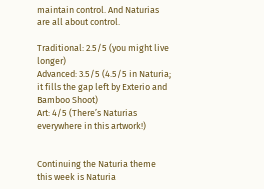maintain control. And Naturias are all about control.

Traditional: 2.5/5 (you might live longer)
Advanced: 3.5/5 (4.5/5 in Naturia; it fills the gap left by Exterio and Bamboo Shoot)
Art: 4/5 (There’s Naturias everywhere in this artwork!)


Continuing the Naturia theme this week is Naturia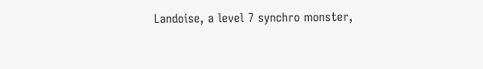Landoise, a level 7 synchro monster,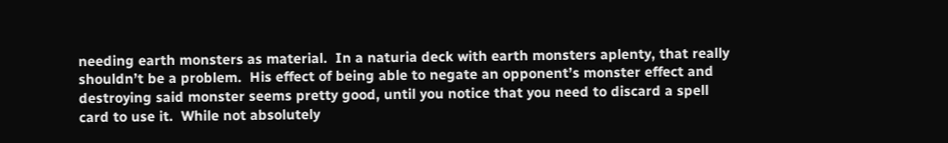needing earth monsters as material.  In a naturia deck with earth monsters aplenty, that really shouldn’t be a problem.  His effect of being able to negate an opponent’s monster effect and destroying said monster seems pretty good, until you notice that you need to discard a spell card to use it.  While not absolutely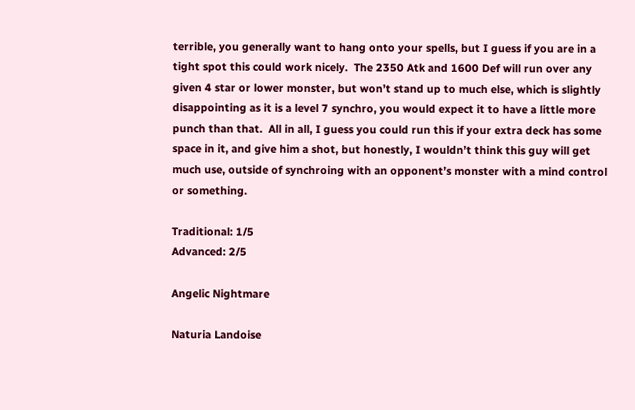terrible, you generally want to hang onto your spells, but I guess if you are in a tight spot this could work nicely.  The 2350 Atk and 1600 Def will run over any given 4 star or lower monster, but won’t stand up to much else, which is slightly disappointing as it is a level 7 synchro, you would expect it to have a little more punch than that.  All in all, I guess you could run this if your extra deck has some space in it, and give him a shot, but honestly, I wouldn’t think this guy will get much use, outside of synchroing with an opponent’s monster with a mind control or something.

Traditional: 1/5
Advanced: 2/5

Angelic Nightmare

Naturia Landoise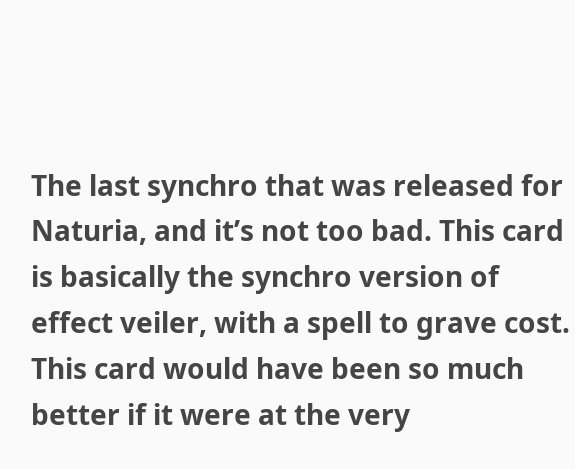The last synchro that was released for Naturia, and it’s not too bad. This card is basically the synchro version of effect veiler, with a spell to grave cost. This card would have been so much better if it were at the very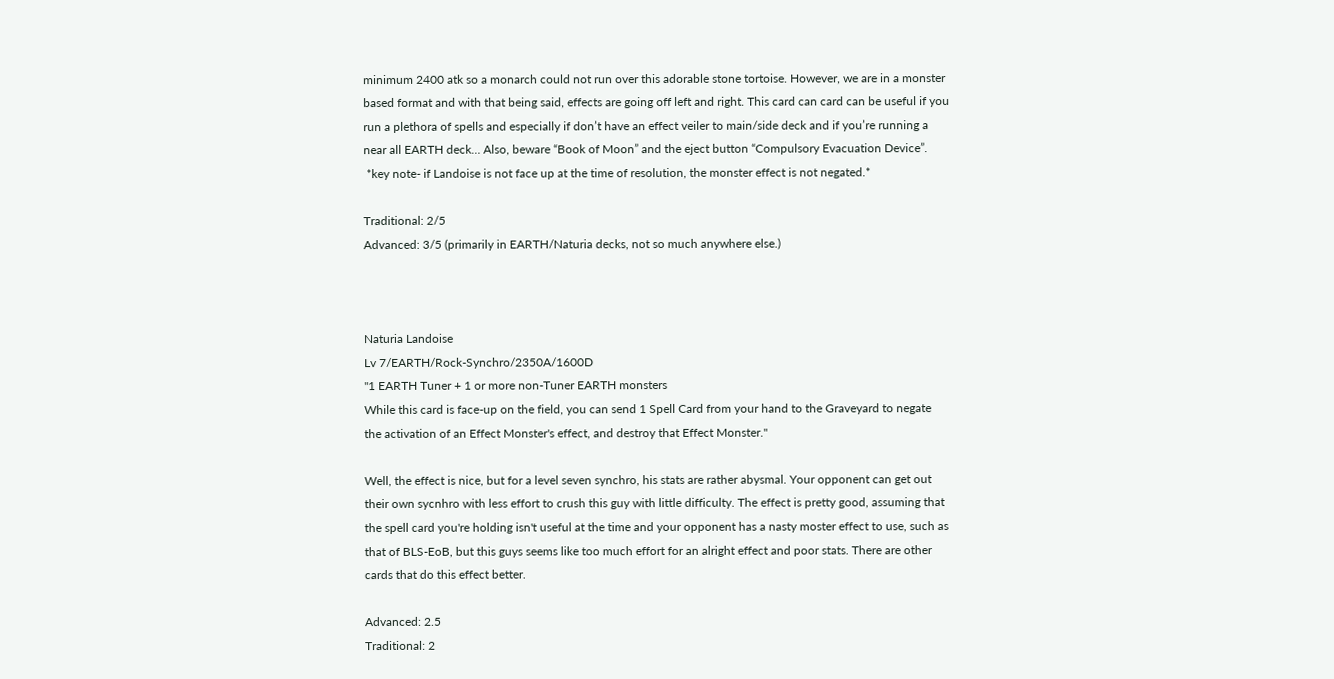minimum 2400 atk so a monarch could not run over this adorable stone tortoise. However, we are in a monster based format and with that being said, effects are going off left and right. This card can card can be useful if you run a plethora of spells and especially if don’t have an effect veiler to main/side deck and if you’re running a near all EARTH deck… Also, beware “Book of Moon” and the eject button “Compulsory Evacuation Device”.
 *key note- if Landoise is not face up at the time of resolution, the monster effect is not negated.*

Traditional: 2/5
Advanced: 3/5 (primarily in EARTH/Naturia decks, not so much anywhere else.)



Naturia Landoise
Lv 7/EARTH/Rock-Synchro/2350A/1600D
"1 EARTH Tuner + 1 or more non-Tuner EARTH monsters
While this card is face-up on the field, you can send 1 Spell Card from your hand to the Graveyard to negate the activation of an Effect Monster's effect, and destroy that Effect Monster."

Well, the effect is nice, but for a level seven synchro, his stats are rather abysmal. Your opponent can get out their own sycnhro with less effort to crush this guy with little difficulty. The effect is pretty good, assuming that the spell card you're holding isn't useful at the time and your opponent has a nasty moster effect to use, such as that of BLS-EoB, but this guys seems like too much effort for an alright effect and poor stats. There are other cards that do this effect better.

Advanced: 2.5
Traditional: 2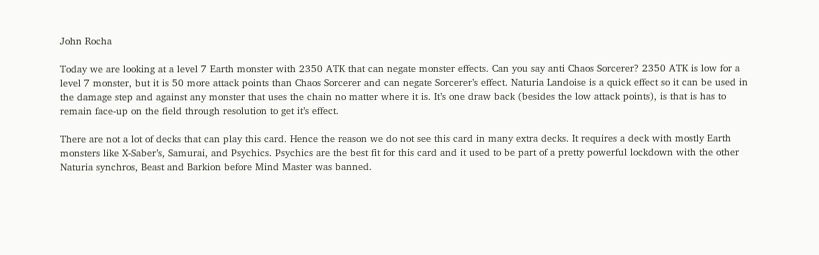John Rocha

Today we are looking at a level 7 Earth monster with 2350 ATK that can negate monster effects. Can you say anti Chaos Sorcerer? 2350 ATK is low for a level 7 monster, but it is 50 more attack points than Chaos Sorcerer and can negate Sorcerer’s effect. Naturia Landoise is a quick effect so it can be used in the damage step and against any monster that uses the chain no matter where it is. It’s one draw back (besides the low attack points), is that is has to remain face-up on the field through resolution to get it’s effect.

There are not a lot of decks that can play this card. Hence the reason we do not see this card in many extra decks. It requires a deck with mostly Earth monsters like X-Saber’s, Samurai, and Psychics. Psychics are the best fit for this card and it used to be part of a pretty powerful lockdown with the other Naturia synchros, Beast and Barkion before Mind Master was banned.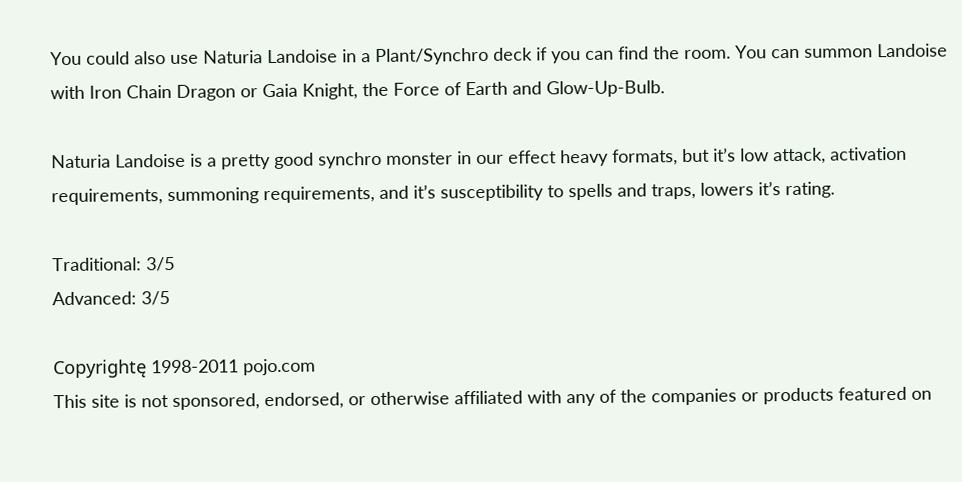You could also use Naturia Landoise in a Plant/Synchro deck if you can find the room. You can summon Landoise with Iron Chain Dragon or Gaia Knight, the Force of Earth and Glow-Up-Bulb.

Naturia Landoise is a pretty good synchro monster in our effect heavy formats, but it’s low attack, activation requirements, summoning requirements, and it’s susceptibility to spells and traps, lowers it’s rating.

Traditional: 3/5
Advanced: 3/5

Copyrightę 1998-2011 pojo.com
This site is not sponsored, endorsed, or otherwise affiliated with any of the companies or products featured on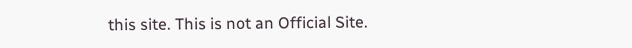this site. This is not an Official Site.